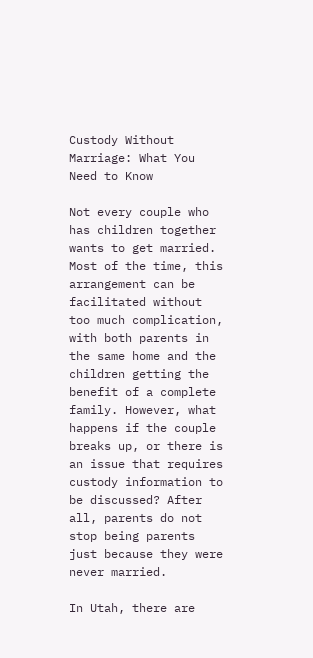Custody Without Marriage: What You Need to Know

Not every couple who has children together wants to get married. Most of the time, this arrangement can be facilitated without too much complication, with both parents in the same home and the children getting the benefit of a complete family. However, what happens if the couple breaks up, or there is an issue that requires custody information to be discussed? After all, parents do not stop being parents just because they were never married.

In Utah, there are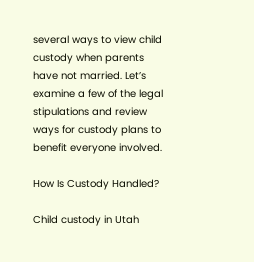several ways to view child custody when parents have not married. Let’s examine a few of the legal stipulations and review ways for custody plans to benefit everyone involved.

How Is Custody Handled?

Child custody in Utah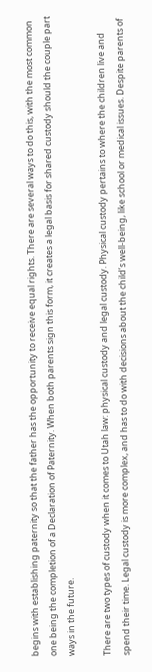begins with establishing paternity so that the father has the opportunity to receive equal rights. There are several ways to do this, with the most common one being the completion of a Declaration of Paternity. When both parents sign this form, it creates a legal basis for shared custody should the couple part ways in the future.

There are two types of custody when it comes to Utah law: physical custody and legal custody. Physical custody pertains to where the children live and spend their time. Legal custody is more complex, and has to do with decisions about the child’s well-being, like school or medical issues. Despite parents of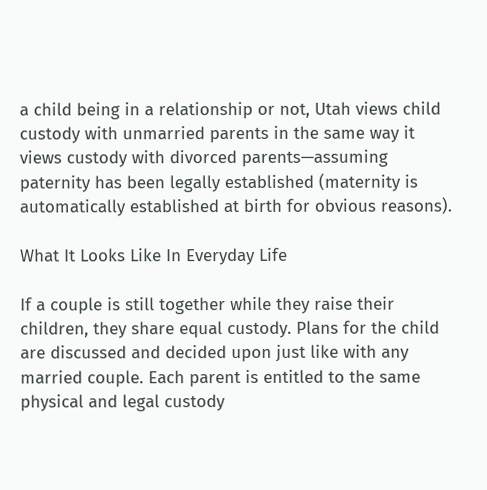a child being in a relationship or not, Utah views child custody with unmarried parents in the same way it views custody with divorced parents—assuming paternity has been legally established (maternity is automatically established at birth for obvious reasons).

What It Looks Like In Everyday Life

If a couple is still together while they raise their children, they share equal custody. Plans for the child are discussed and decided upon just like with any married couple. Each parent is entitled to the same physical and legal custody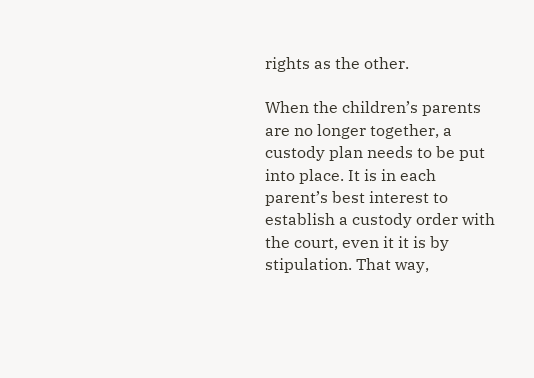rights as the other.

When the children’s parents are no longer together, a custody plan needs to be put into place. It is in each parent’s best interest to establish a custody order with the court, even it it is by stipulation. That way,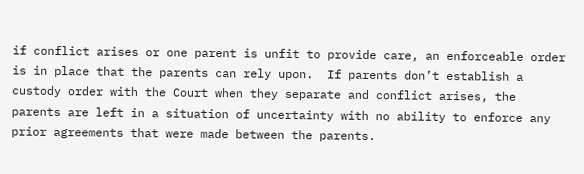if conflict arises or one parent is unfit to provide care, an enforceable order is in place that the parents can rely upon.  If parents don’t establish a custody order with the Court when they separate and conflict arises, the parents are left in a situation of uncertainty with no ability to enforce any prior agreements that were made between the parents.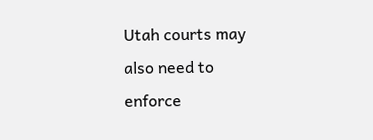Utah courts may also need to enforce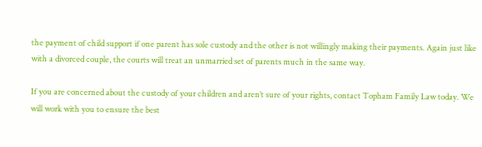the payment of child support if one parent has sole custody and the other is not willingly making their payments. Again just like with a divorced couple, the courts will treat an unmarried set of parents much in the same way.

If you are concerned about the custody of your children and aren’t sure of your rights, contact Topham Family Law today. We will work with you to ensure the best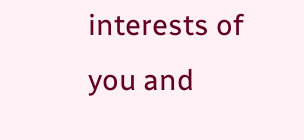interests of you and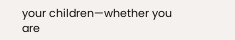your children—whether you are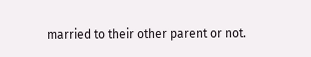married to their other parent or not.